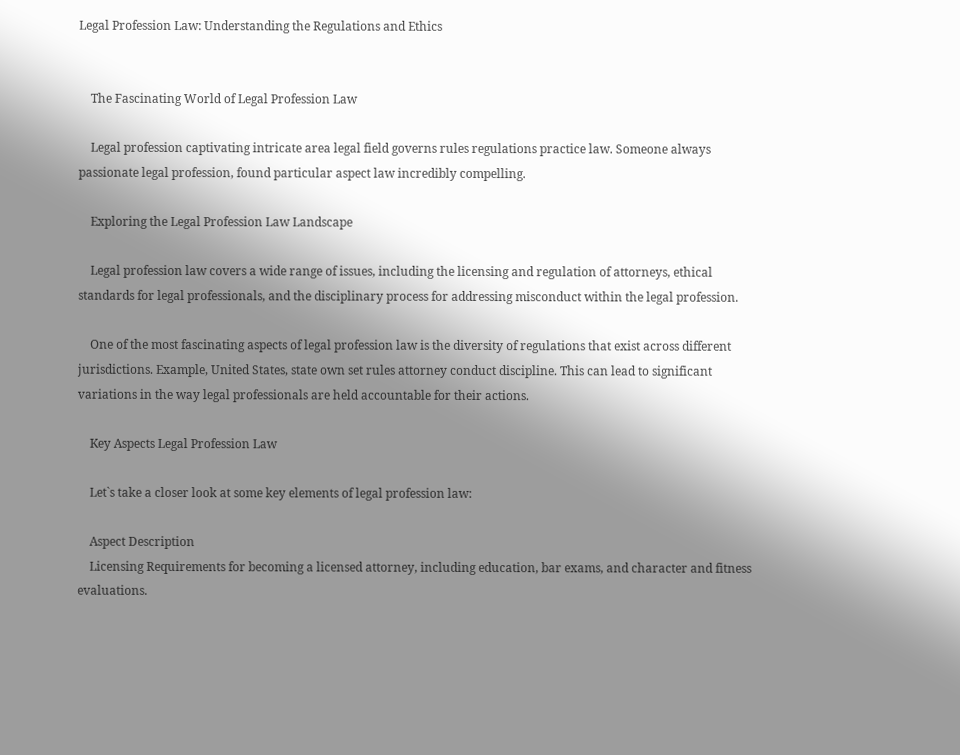Legal Profession Law: Understanding the Regulations and Ethics


    The Fascinating World of Legal Profession Law

    Legal profession captivating intricate area legal field governs rules regulations practice law. Someone always passionate legal profession, found particular aspect law incredibly compelling.

    Exploring the Legal Profession Law Landscape

    Legal profession law covers a wide range of issues, including the licensing and regulation of attorneys, ethical standards for legal professionals, and the disciplinary process for addressing misconduct within the legal profession.

    One of the most fascinating aspects of legal profession law is the diversity of regulations that exist across different jurisdictions. Example, United States, state own set rules attorney conduct discipline. This can lead to significant variations in the way legal professionals are held accountable for their actions.

    Key Aspects Legal Profession Law

    Let`s take a closer look at some key elements of legal profession law:

    Aspect Description
    Licensing Requirements for becoming a licensed attorney, including education, bar exams, and character and fitness evaluations.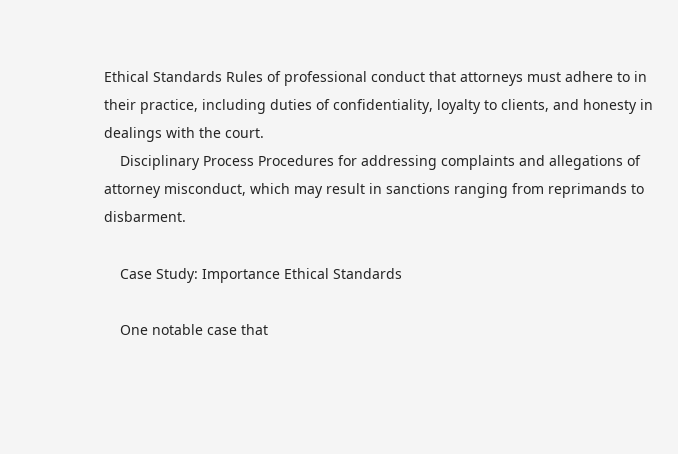Ethical Standards Rules of professional conduct that attorneys must adhere to in their practice, including duties of confidentiality, loyalty to clients, and honesty in dealings with the court.
    Disciplinary Process Procedures for addressing complaints and allegations of attorney misconduct, which may result in sanctions ranging from reprimands to disbarment.

    Case Study: Importance Ethical Standards

    One notable case that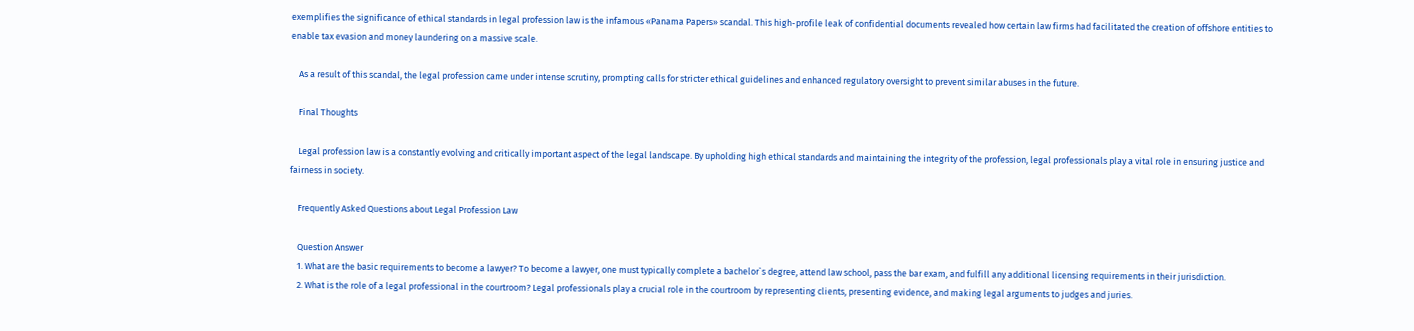exemplifies the significance of ethical standards in legal profession law is the infamous «Panama Papers» scandal. This high-profile leak of confidential documents revealed how certain law firms had facilitated the creation of offshore entities to enable tax evasion and money laundering on a massive scale.

    As a result of this scandal, the legal profession came under intense scrutiny, prompting calls for stricter ethical guidelines and enhanced regulatory oversight to prevent similar abuses in the future.

    Final Thoughts

    Legal profession law is a constantly evolving and critically important aspect of the legal landscape. By upholding high ethical standards and maintaining the integrity of the profession, legal professionals play a vital role in ensuring justice and fairness in society.

    Frequently Asked Questions about Legal Profession Law

    Question Answer
    1. What are the basic requirements to become a lawyer? To become a lawyer, one must typically complete a bachelor`s degree, attend law school, pass the bar exam, and fulfill any additional licensing requirements in their jurisdiction.
    2. What is the role of a legal professional in the courtroom? Legal professionals play a crucial role in the courtroom by representing clients, presenting evidence, and making legal arguments to judges and juries.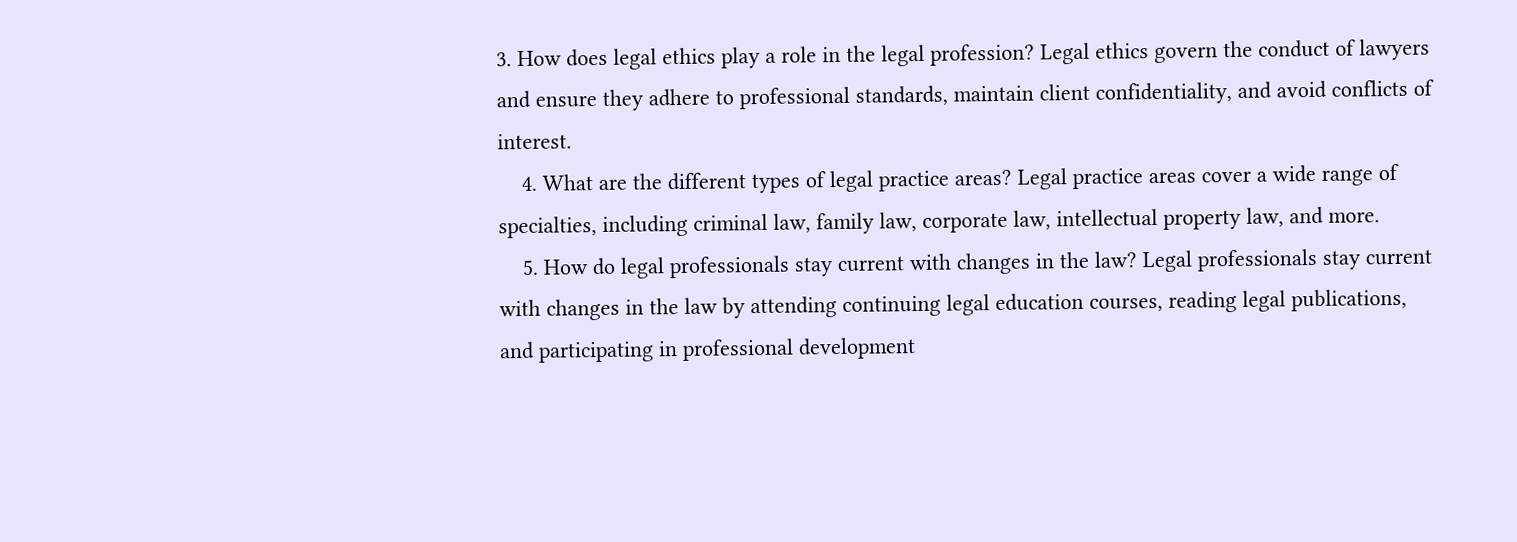3. How does legal ethics play a role in the legal profession? Legal ethics govern the conduct of lawyers and ensure they adhere to professional standards, maintain client confidentiality, and avoid conflicts of interest.
    4. What are the different types of legal practice areas? Legal practice areas cover a wide range of specialties, including criminal law, family law, corporate law, intellectual property law, and more.
    5. How do legal professionals stay current with changes in the law? Legal professionals stay current with changes in the law by attending continuing legal education courses, reading legal publications, and participating in professional development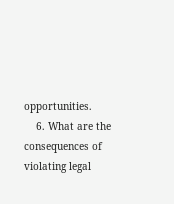opportunities.
    6. What are the consequences of violating legal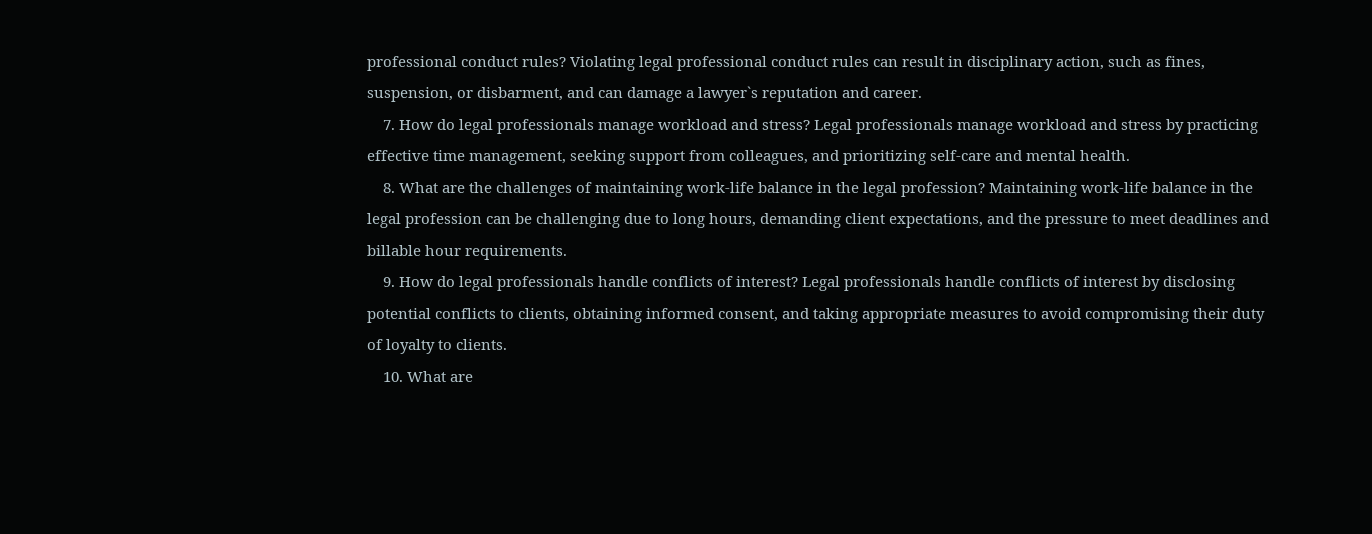professional conduct rules? Violating legal professional conduct rules can result in disciplinary action, such as fines, suspension, or disbarment, and can damage a lawyer`s reputation and career.
    7. How do legal professionals manage workload and stress? Legal professionals manage workload and stress by practicing effective time management, seeking support from colleagues, and prioritizing self-care and mental health.
    8. What are the challenges of maintaining work-life balance in the legal profession? Maintaining work-life balance in the legal profession can be challenging due to long hours, demanding client expectations, and the pressure to meet deadlines and billable hour requirements.
    9. How do legal professionals handle conflicts of interest? Legal professionals handle conflicts of interest by disclosing potential conflicts to clients, obtaining informed consent, and taking appropriate measures to avoid compromising their duty of loyalty to clients.
    10. What are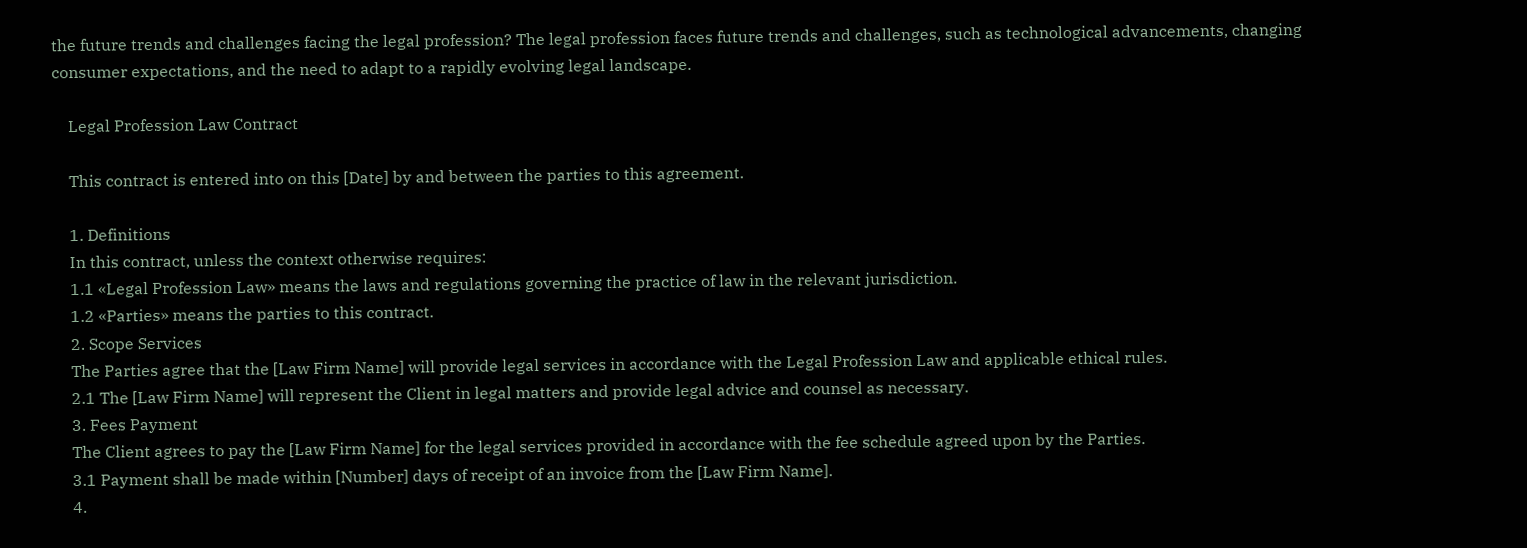the future trends and challenges facing the legal profession? The legal profession faces future trends and challenges, such as technological advancements, changing consumer expectations, and the need to adapt to a rapidly evolving legal landscape.

    Legal Profession Law Contract

    This contract is entered into on this [Date] by and between the parties to this agreement.

    1. Definitions
    In this contract, unless the context otherwise requires:
    1.1 «Legal Profession Law» means the laws and regulations governing the practice of law in the relevant jurisdiction.
    1.2 «Parties» means the parties to this contract.
    2. Scope Services
    The Parties agree that the [Law Firm Name] will provide legal services in accordance with the Legal Profession Law and applicable ethical rules.
    2.1 The [Law Firm Name] will represent the Client in legal matters and provide legal advice and counsel as necessary.
    3. Fees Payment
    The Client agrees to pay the [Law Firm Name] for the legal services provided in accordance with the fee schedule agreed upon by the Parties.
    3.1 Payment shall be made within [Number] days of receipt of an invoice from the [Law Firm Name].
    4.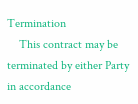Termination
    This contract may be terminated by either Party in accordance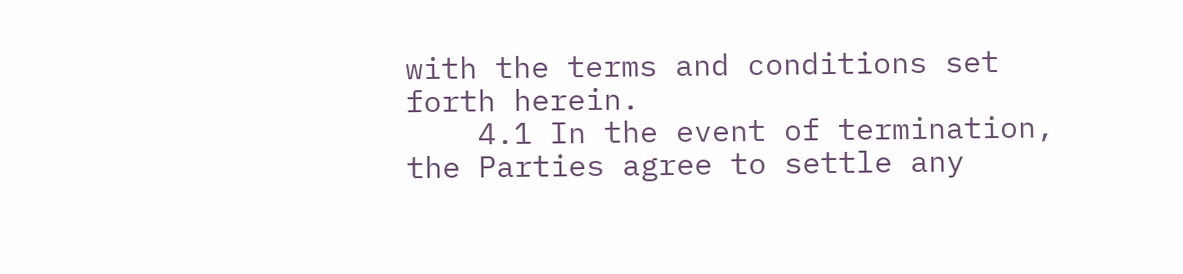with the terms and conditions set forth herein.
    4.1 In the event of termination, the Parties agree to settle any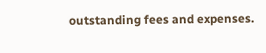outstanding fees and expenses.